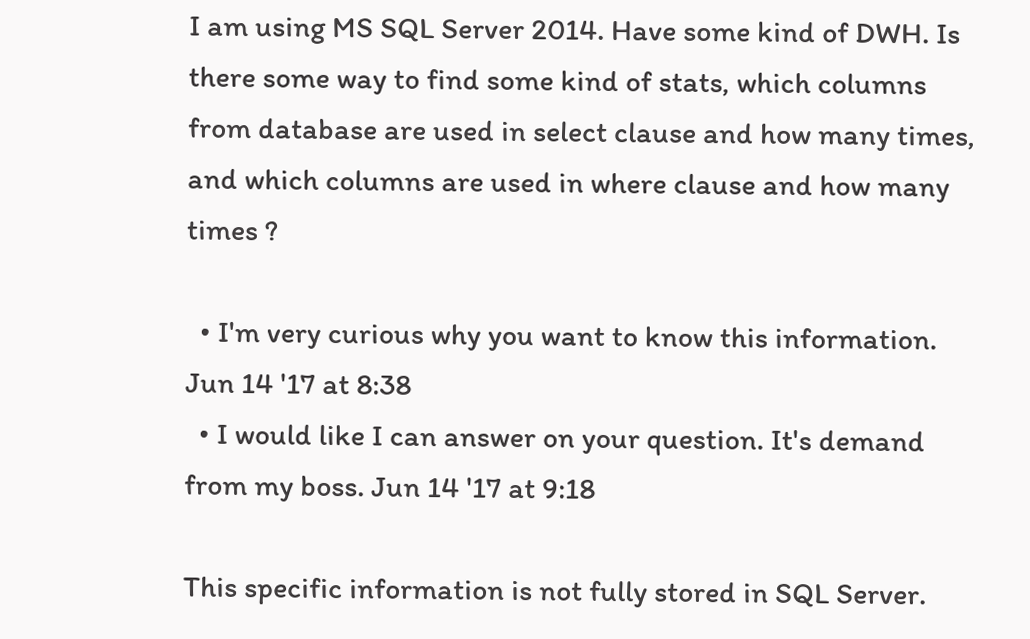I am using MS SQL Server 2014. Have some kind of DWH. Is there some way to find some kind of stats, which columns from database are used in select clause and how many times, and which columns are used in where clause and how many times ?

  • I'm very curious why you want to know this information. Jun 14 '17 at 8:38
  • I would like I can answer on your question. It's demand from my boss. Jun 14 '17 at 9:18

This specific information is not fully stored in SQL Server.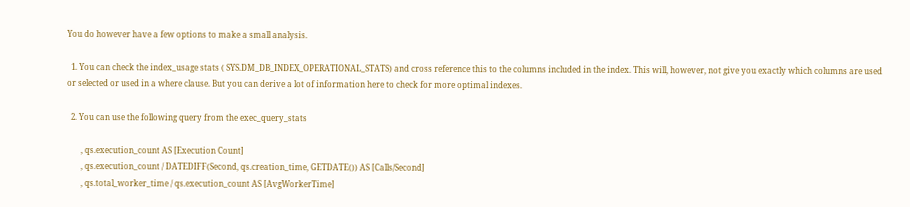You do however have a few options to make a small analysis.

  1. You can check the index_usage stats ( SYS.DM_DB_INDEX_OPERATIONAL_STATS) and cross reference this to the columns included in the index. This will, however, not give you exactly which columns are used or selected or used in a where clause. But you can derive a lot of information here to check for more optimal indexes.

  2. You can use the following query from the exec_query_stats

       , qs.execution_count AS [Execution Count]
       , qs.execution_count / DATEDIFF(Second, qs.creation_time, GETDATE()) AS [Calls/Second]
       , qs.total_worker_time / qs.execution_count AS [AvgWorkerTime]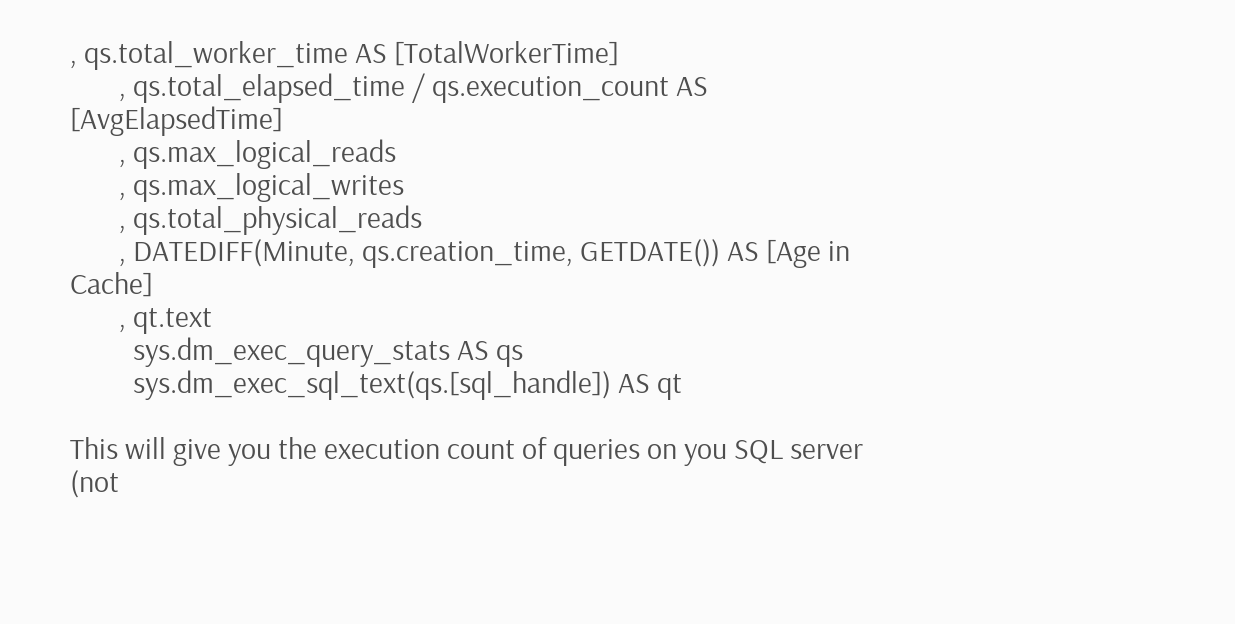, qs.total_worker_time AS [TotalWorkerTime]
       , qs.total_elapsed_time / qs.execution_count AS [AvgElapsedTime]
       , qs.max_logical_reads
       , qs.max_logical_writes
       , qs.total_physical_reads
       , DATEDIFF(Minute, qs.creation_time, GETDATE()) AS [Age in Cache]
       , qt.text
         sys.dm_exec_query_stats AS qs
         sys.dm_exec_sql_text(qs.[sql_handle]) AS qt

This will give you the execution count of queries on you SQL server (not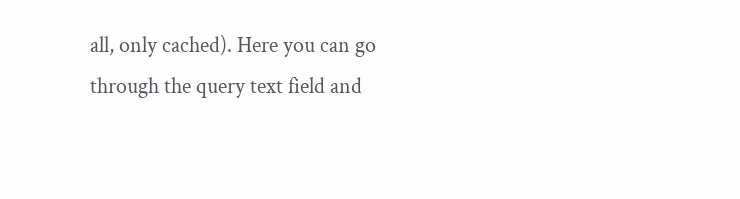all, only cached). Here you can go through the query text field and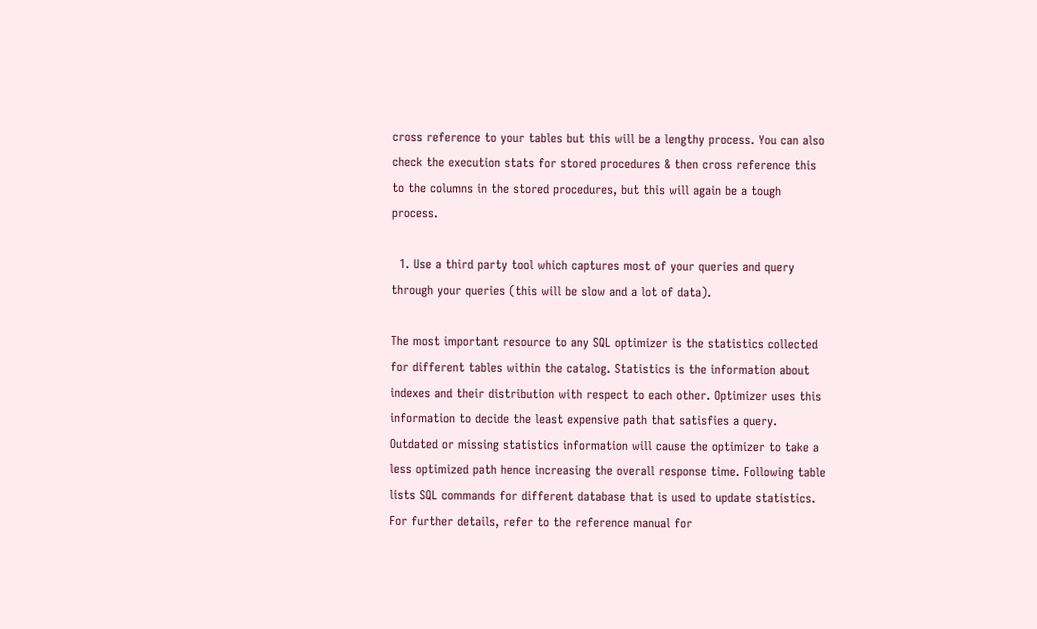cross reference to your tables but this will be a lengthy process. You can also check the execution stats for stored procedures & then cross reference this to the columns in the stored procedures, but this will again be a tough process.

  1. Use a third party tool which captures most of your queries and query through your queries (this will be slow and a lot of data).

The most important resource to any SQL optimizer is the statistics collected for different tables within the catalog. Statistics is the information about indexes and their distribution with respect to each other. Optimizer uses this information to decide the least expensive path that satisfies a query. Outdated or missing statistics information will cause the optimizer to take a less optimized path hence increasing the overall response time. Following table lists SQL commands for different database that is used to update statistics. For further details, refer to the reference manual for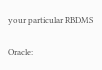your particular RBDMS

Oracle: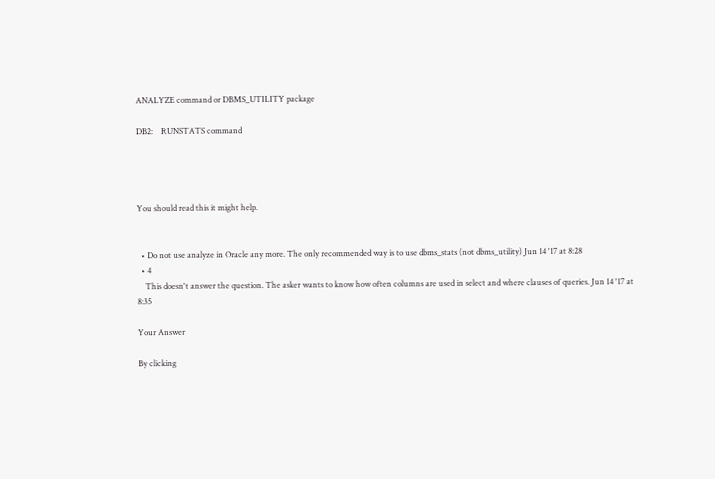ANALYZE command or DBMS_UTILITY package

DB2:    RUNSTATS command




You should read this it might help.


  • Do not use analyze in Oracle any more. The only recommended way is to use dbms_stats (not dbms_utility) Jun 14 '17 at 8:28
  • 4
    This doesn't answer the question. The asker wants to know how often columns are used in select and where clauses of queries. Jun 14 '17 at 8:35

Your Answer

By clicking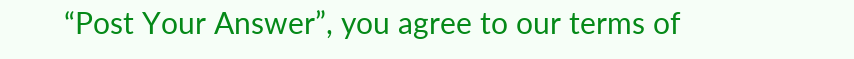“Post Your Answer”, you agree to our terms of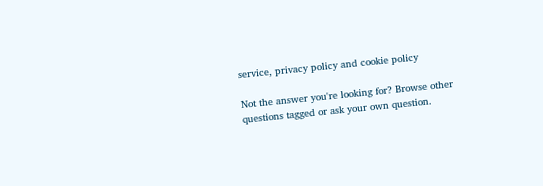service, privacy policy and cookie policy

Not the answer you're looking for? Browse other questions tagged or ask your own question.